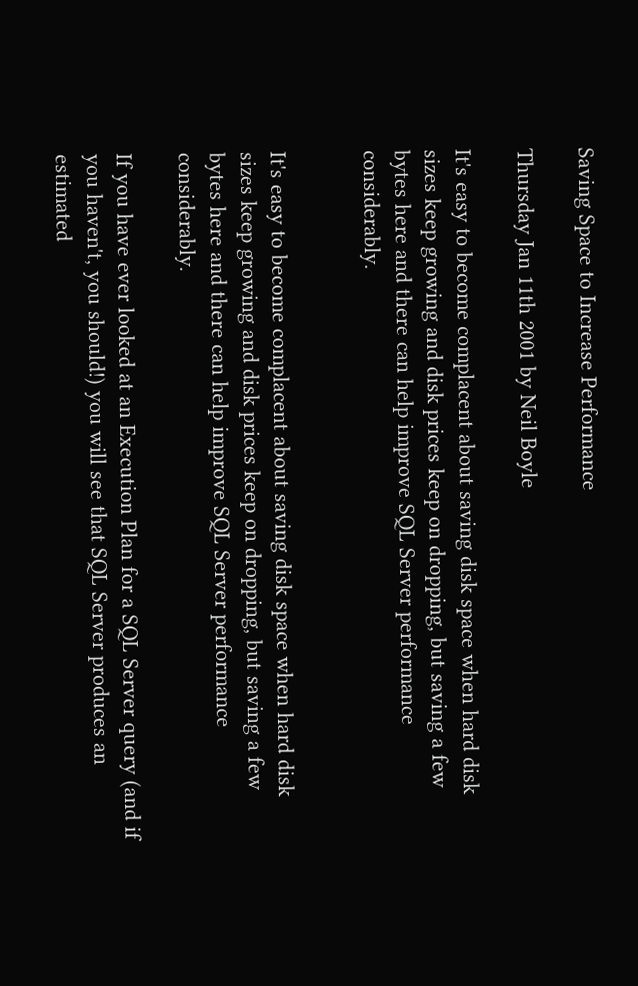Saving Space to Increase Performance

Thursday Jan 11th 2001 by Neil Boyle

It's easy to become complacent about saving disk space when hard disk sizes keep growing and disk prices keep on dropping, but saving a few bytes here and there can help improve SQL Server performance considerably.


It's easy to become complacent about saving disk space when hard disk sizes keep growing and disk prices keep on dropping, but saving a few bytes here and there can help improve SQL Server performance considerably.

If you have ever looked at an Execution Plan for a SQL Server query (and if you haven't, you should!) you will see that SQL Server produces an estimated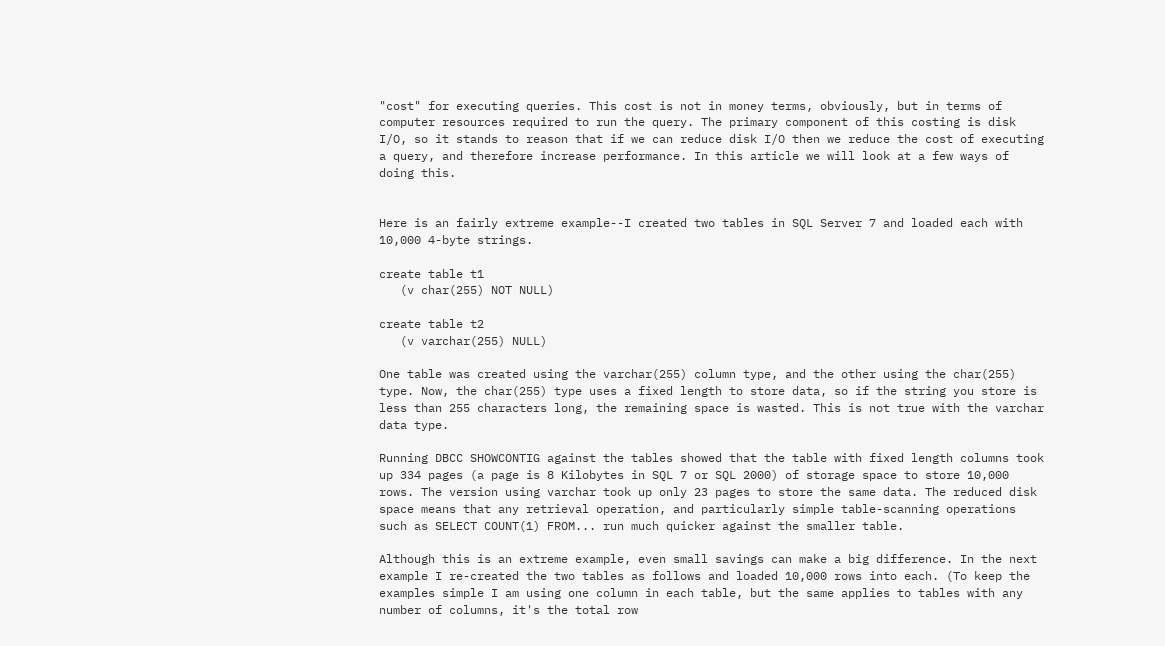"cost" for executing queries. This cost is not in money terms, obviously, but in terms of computer resources required to run the query. The primary component of this costing is disk I/O, so it stands to reason that if we can reduce disk I/O then we reduce the cost of executing a query, and therefore increase performance. In this article we will look at a few ways of doing this.


Here is an fairly extreme example--I created two tables in SQL Server 7 and loaded each with 10,000 4-byte strings.

create table t1
   (v char(255) NOT NULL)

create table t2
   (v varchar(255) NULL)

One table was created using the varchar(255) column type, and the other using the char(255) type. Now, the char(255) type uses a fixed length to store data, so if the string you store is less than 255 characters long, the remaining space is wasted. This is not true with the varchar data type.

Running DBCC SHOWCONTIG against the tables showed that the table with fixed length columns took up 334 pages (a page is 8 Kilobytes in SQL 7 or SQL 2000) of storage space to store 10,000 rows. The version using varchar took up only 23 pages to store the same data. The reduced disk space means that any retrieval operation, and particularly simple table-scanning operations such as SELECT COUNT(1) FROM... run much quicker against the smaller table.

Although this is an extreme example, even small savings can make a big difference. In the next example I re-created the two tables as follows and loaded 10,000 rows into each. (To keep the examples simple I am using one column in each table, but the same applies to tables with any number of columns, it's the total row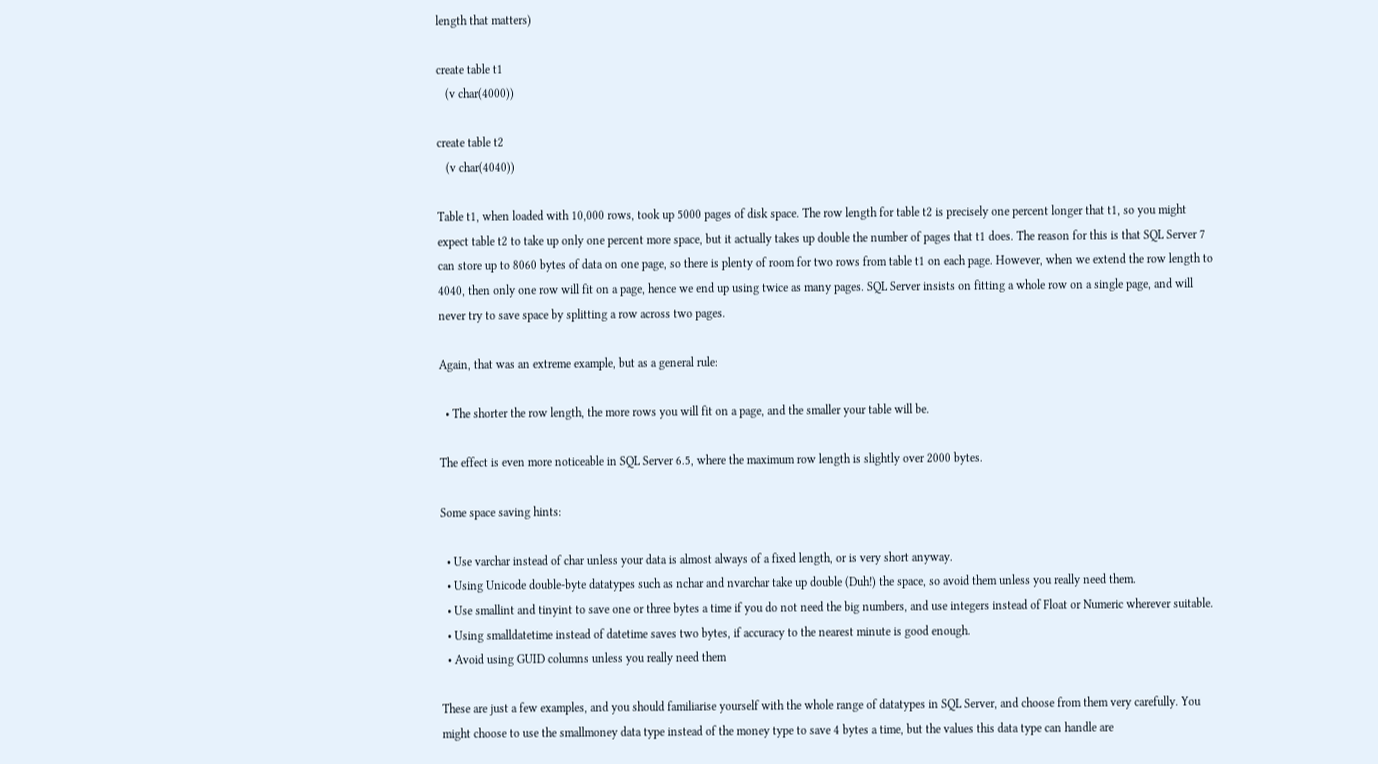length that matters)

create table t1
   (v char(4000))

create table t2
   (v char(4040))

Table t1, when loaded with 10,000 rows, took up 5000 pages of disk space. The row length for table t2 is precisely one percent longer that t1, so you might expect table t2 to take up only one percent more space, but it actually takes up double the number of pages that t1 does. The reason for this is that SQL Server 7 can store up to 8060 bytes of data on one page, so there is plenty of room for two rows from table t1 on each page. However, when we extend the row length to 4040, then only one row will fit on a page, hence we end up using twice as many pages. SQL Server insists on fitting a whole row on a single page, and will never try to save space by splitting a row across two pages.

Again, that was an extreme example, but as a general rule:

  • The shorter the row length, the more rows you will fit on a page, and the smaller your table will be.

The effect is even more noticeable in SQL Server 6.5, where the maximum row length is slightly over 2000 bytes.

Some space saving hints:

  • Use varchar instead of char unless your data is almost always of a fixed length, or is very short anyway.
  • Using Unicode double-byte datatypes such as nchar and nvarchar take up double (Duh!) the space, so avoid them unless you really need them.
  • Use smallint and tinyint to save one or three bytes a time if you do not need the big numbers, and use integers instead of Float or Numeric wherever suitable.
  • Using smalldatetime instead of datetime saves two bytes, if accuracy to the nearest minute is good enough.
  • Avoid using GUID columns unless you really need them

These are just a few examples, and you should familiarise yourself with the whole range of datatypes in SQL Server, and choose from them very carefully. You might choose to use the smallmoney data type instead of the money type to save 4 bytes a time, but the values this data type can handle are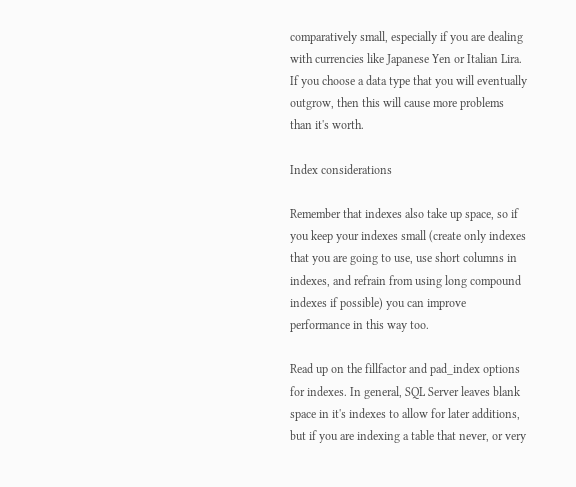comparatively small, especially if you are dealing with currencies like Japanese Yen or Italian Lira. If you choose a data type that you will eventually outgrow, then this will cause more problems than it's worth.

Index considerations

Remember that indexes also take up space, so if you keep your indexes small (create only indexes that you are going to use, use short columns in indexes, and refrain from using long compound indexes if possible) you can improve performance in this way too.

Read up on the fillfactor and pad_index options for indexes. In general, SQL Server leaves blank space in it's indexes to allow for later additions, but if you are indexing a table that never, or very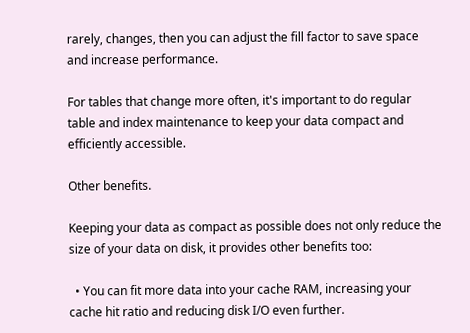rarely, changes, then you can adjust the fill factor to save space and increase performance.

For tables that change more often, it's important to do regular table and index maintenance to keep your data compact and efficiently accessible.

Other benefits.

Keeping your data as compact as possible does not only reduce the size of your data on disk, it provides other benefits too:

  • You can fit more data into your cache RAM, increasing your cache hit ratio and reducing disk I/O even further.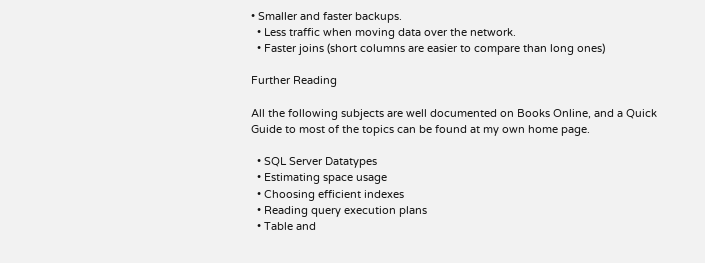• Smaller and faster backups.
  • Less traffic when moving data over the network.
  • Faster joins (short columns are easier to compare than long ones)

Further Reading

All the following subjects are well documented on Books Online, and a Quick Guide to most of the topics can be found at my own home page.

  • SQL Server Datatypes
  • Estimating space usage
  • Choosing efficient indexes
  • Reading query execution plans
  • Table and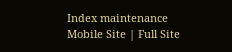Index maintenance
Mobile Site | Full Site